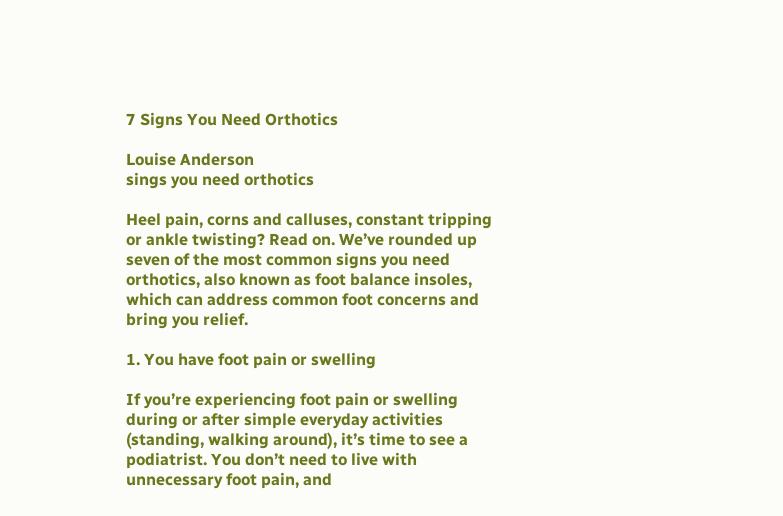7 Signs You Need Orthotics

Louise Anderson
sings you need orthotics

Heel pain, corns and calluses, constant tripping or ankle twisting? Read on. We’ve rounded up seven of the most common signs you need orthotics, also known as foot balance insoles, which can address common foot concerns and bring you relief.

1. You have foot pain or swelling

If you’re experiencing foot pain or swelling during or after simple everyday activities (standing, walking around), it’s time to see a podiatrist. You don’t need to live with unnecessary foot pain, and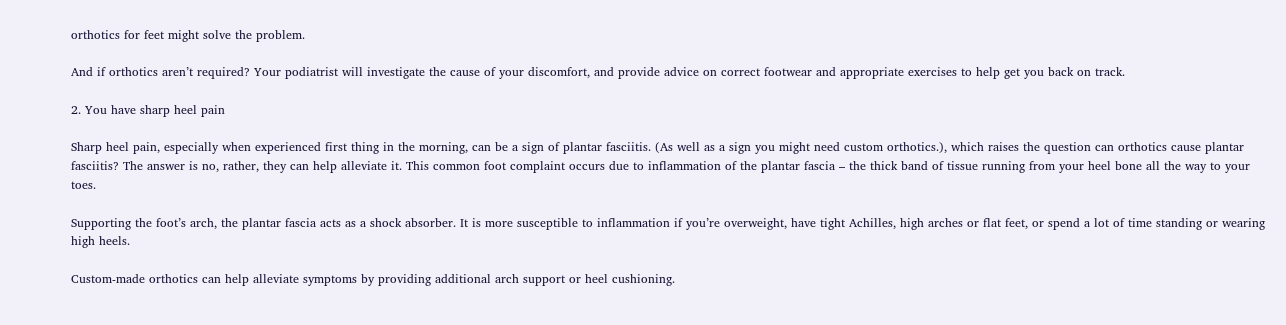orthotics for feet might solve the problem.

And if orthotics aren’t required? Your podiatrist will investigate the cause of your discomfort, and provide advice on correct footwear and appropriate exercises to help get you back on track.

2. You have sharp heel pain

Sharp heel pain, especially when experienced first thing in the morning, can be a sign of plantar fasciitis. (As well as a sign you might need custom orthotics.), which raises the question can orthotics cause plantar fasciitis? The answer is no, rather, they can help alleviate it. This common foot complaint occurs due to inflammation of the plantar fascia – the thick band of tissue running from your heel bone all the way to your toes.

Supporting the foot’s arch, the plantar fascia acts as a shock absorber. It is more susceptible to inflammation if you’re overweight, have tight Achilles, high arches or flat feet, or spend a lot of time standing or wearing high heels.

Custom-made orthotics can help alleviate symptoms by providing additional arch support or heel cushioning.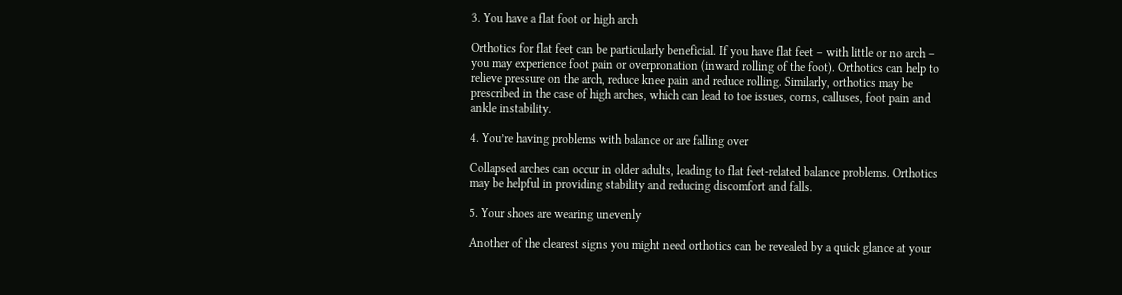3. You have a flat foot or high arch

Orthotics for flat feet can be particularly beneficial. If you have flat feet – with little or no arch – you may experience foot pain or overpronation (inward rolling of the foot). Orthotics can help to relieve pressure on the arch, reduce knee pain and reduce rolling. Similarly, orthotics may be prescribed in the case of high arches, which can lead to toe issues, corns, calluses, foot pain and ankle instability.

4. You’re having problems with balance or are falling over

Collapsed arches can occur in older adults, leading to flat feet-related balance problems. Orthotics may be helpful in providing stability and reducing discomfort and falls.

5. Your shoes are wearing unevenly

Another of the clearest signs you might need orthotics can be revealed by a quick glance at your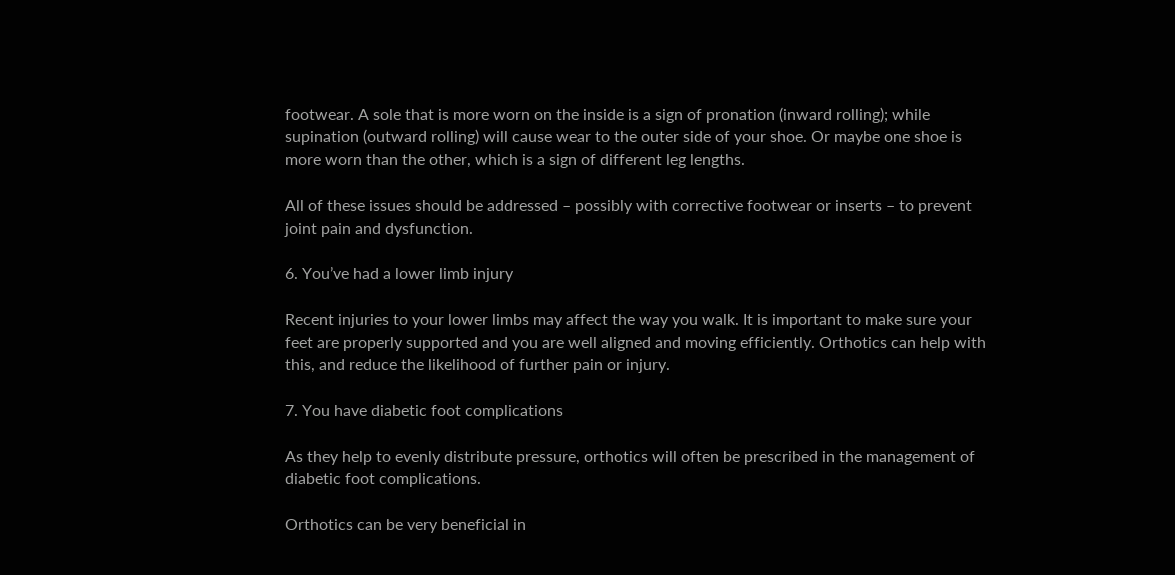footwear. A sole that is more worn on the inside is a sign of pronation (inward rolling); while supination (outward rolling) will cause wear to the outer side of your shoe. Or maybe one shoe is more worn than the other, which is a sign of different leg lengths.

All of these issues should be addressed – possibly with corrective footwear or inserts – to prevent joint pain and dysfunction.

6. You’ve had a lower limb injury

Recent injuries to your lower limbs may affect the way you walk. It is important to make sure your feet are properly supported and you are well aligned and moving efficiently. Orthotics can help with this, and reduce the likelihood of further pain or injury.

7. You have diabetic foot complications

As they help to evenly distribute pressure, orthotics will often be prescribed in the management of diabetic foot complications.

Orthotics can be very beneficial in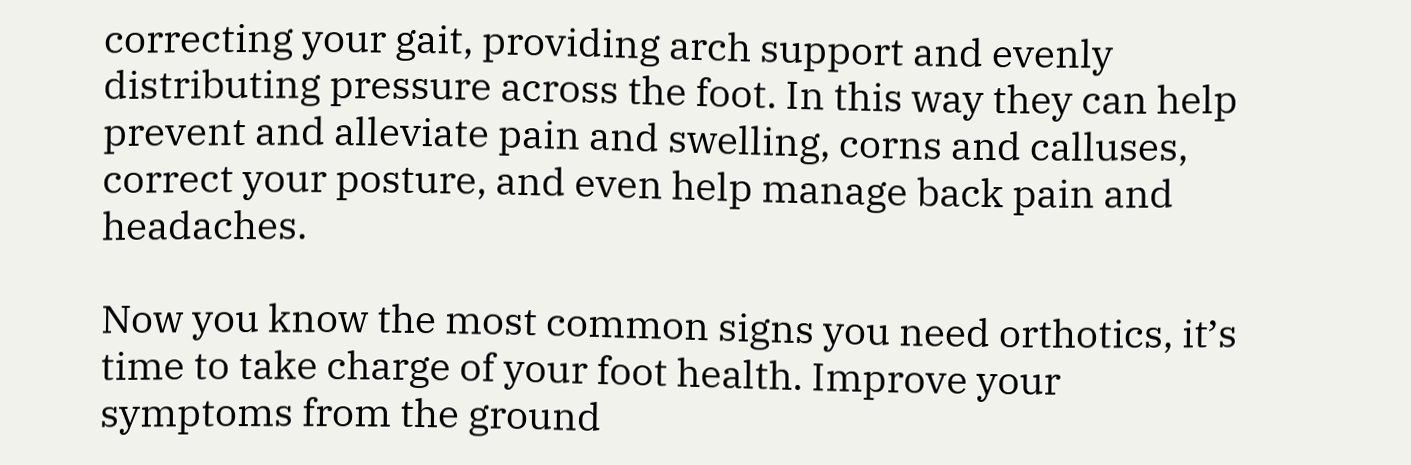correcting your gait, providing arch support and evenly distributing pressure across the foot. In this way they can help prevent and alleviate pain and swelling, corns and calluses, correct your posture, and even help manage back pain and headaches.

Now you know the most common signs you need orthotics, it’s time to take charge of your foot health. Improve your symptoms from the ground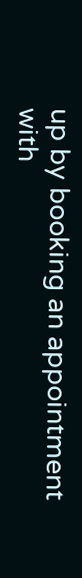up by booking an appointment with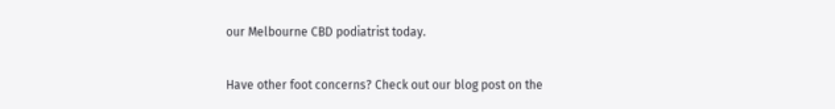our Melbourne CBD podiatrist today.

Have other foot concerns? Check out our blog post on the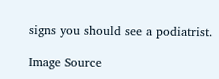signs you should see a podiatrist.

Image Source